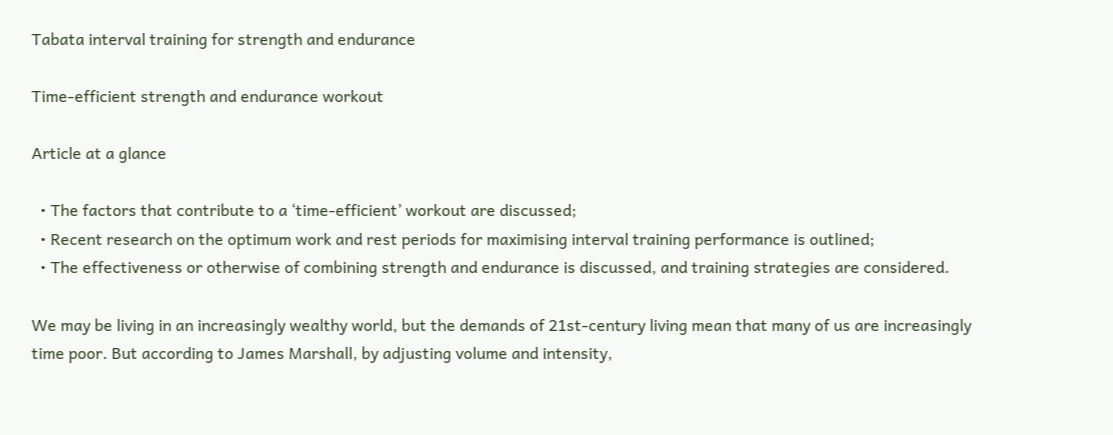Tabata interval training for strength and endurance

Time-efficient strength and endurance workout

Article at a glance

  • The factors that contribute to a ‘time-efficient’ workout are discussed;
  • Recent research on the optimum work and rest periods for maximising interval training performance is outlined;
  • The effectiveness or otherwise of combining strength and endurance is discussed, and training strategies are considered.

We may be living in an increasingly wealthy world, but the demands of 21st-century living mean that many of us are increasingly time poor. But according to James Marshall, by adjusting volume and intensity,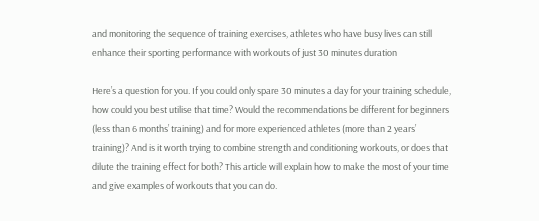and monitoring the sequence of training exercises, athletes who have busy lives can still enhance their sporting performance with workouts of just 30 minutes duration

Here’s a question for you. If you could only spare 30 minutes a day for your training schedule, how could you best utilise that time? Would the recommendations be different for beginners (less than 6 months’ training) and for more experienced athletes (more than 2 years’ training)? And is it worth trying to combine strength and conditioning workouts, or does that dilute the training effect for both? This article will explain how to make the most of your time and give examples of workouts that you can do.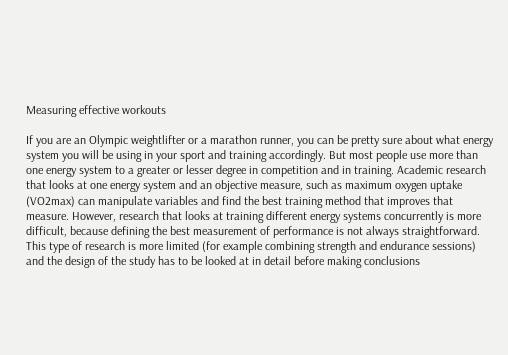Measuring effective workouts

If you are an Olympic weightlifter or a marathon runner, you can be pretty sure about what energy system you will be using in your sport and training accordingly. But most people use more than one energy system to a greater or lesser degree in competition and in training. Academic research that looks at one energy system and an objective measure, such as maximum oxygen uptake (VO2max) can manipulate variables and find the best training method that improves that measure. However, research that looks at training different energy systems concurrently is more difficult, because defining the best measurement of performance is not always straightforward. This type of research is more limited (for example combining strength and endurance sessions) and the design of the study has to be looked at in detail before making conclusions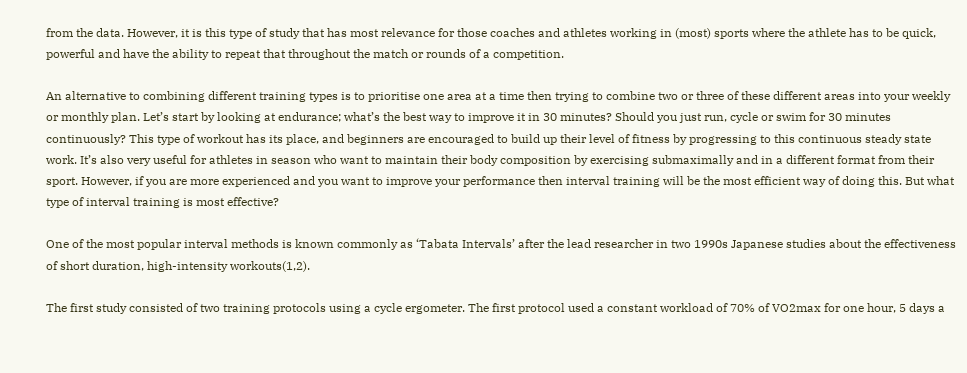from the data. However, it is this type of study that has most relevance for those coaches and athletes working in (most) sports where the athlete has to be quick, powerful and have the ability to repeat that throughout the match or rounds of a competition.

An alternative to combining different training types is to prioritise one area at a time then trying to combine two or three of these different areas into your weekly or monthly plan. Let’s start by looking at endurance; what’s the best way to improve it in 30 minutes? Should you just run, cycle or swim for 30 minutes continuously? This type of workout has its place, and beginners are encouraged to build up their level of fitness by progressing to this continuous steady state work. It’s also very useful for athletes in season who want to maintain their body composition by exercising submaximally and in a different format from their sport. However, if you are more experienced and you want to improve your performance then interval training will be the most efficient way of doing this. But what type of interval training is most effective?

One of the most popular interval methods is known commonly as ‘Tabata Intervals’ after the lead researcher in two 1990s Japanese studies about the effectiveness of short duration, high-intensity workouts(1,2).

The first study consisted of two training protocols using a cycle ergometer. The first protocol used a constant workload of 70% of VO2max for one hour, 5 days a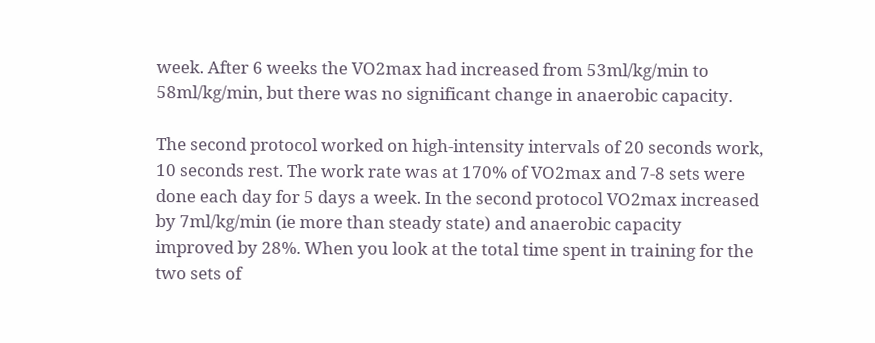week. After 6 weeks the VO2max had increased from 53ml/kg/min to 58ml/kg/min, but there was no significant change in anaerobic capacity.

The second protocol worked on high-intensity intervals of 20 seconds work, 10 seconds rest. The work rate was at 170% of VO2max and 7-8 sets were done each day for 5 days a week. In the second protocol VO2max increased by 7ml/kg/min (ie more than steady state) and anaerobic capacity improved by 28%. When you look at the total time spent in training for the two sets of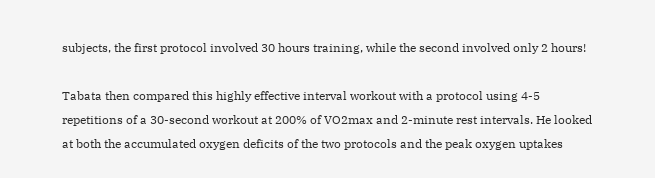subjects, the first protocol involved 30 hours training, while the second involved only 2 hours!

Tabata then compared this highly effective interval workout with a protocol using 4-5 repetitions of a 30-second workout at 200% of VO2max and 2-minute rest intervals. He looked at both the accumulated oxygen deficits of the two protocols and the peak oxygen uptakes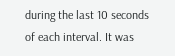during the last 10 seconds of each interval. It was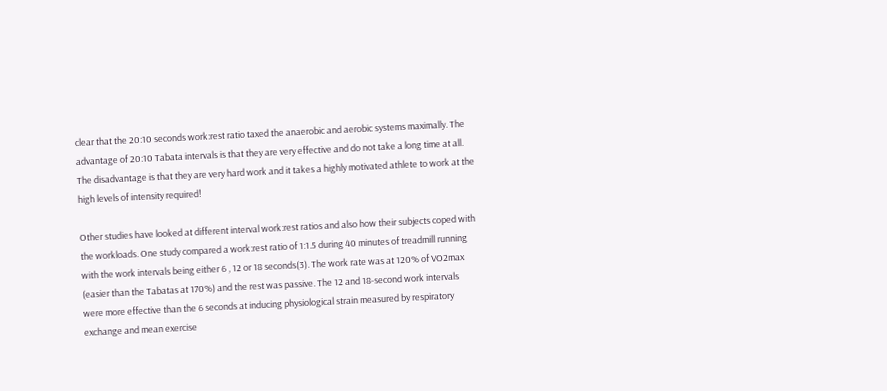clear that the 20:10 seconds work:rest ratio taxed the anaerobic and aerobic systems maximally. The advantage of 20:10 Tabata intervals is that they are very effective and do not take a long time at all. The disadvantage is that they are very hard work and it takes a highly motivated athlete to work at the high levels of intensity required!

Other studies have looked at different interval work:rest ratios and also how their subjects coped with the workloads. One study compared a work:rest ratio of 1:1.5 during 40 minutes of treadmill running with the work intervals being either 6 , 12 or 18 seconds(3). The work rate was at 120% of VO2max (easier than the Tabatas at 170%) and the rest was passive. The 12 and 18-second work intervals were more effective than the 6 seconds at inducing physiological strain measured by respiratory exchange and mean exercise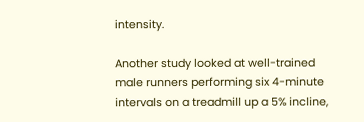intensity.

Another study looked at well-trained male runners performing six 4-minute intervals on a treadmill up a 5% incline,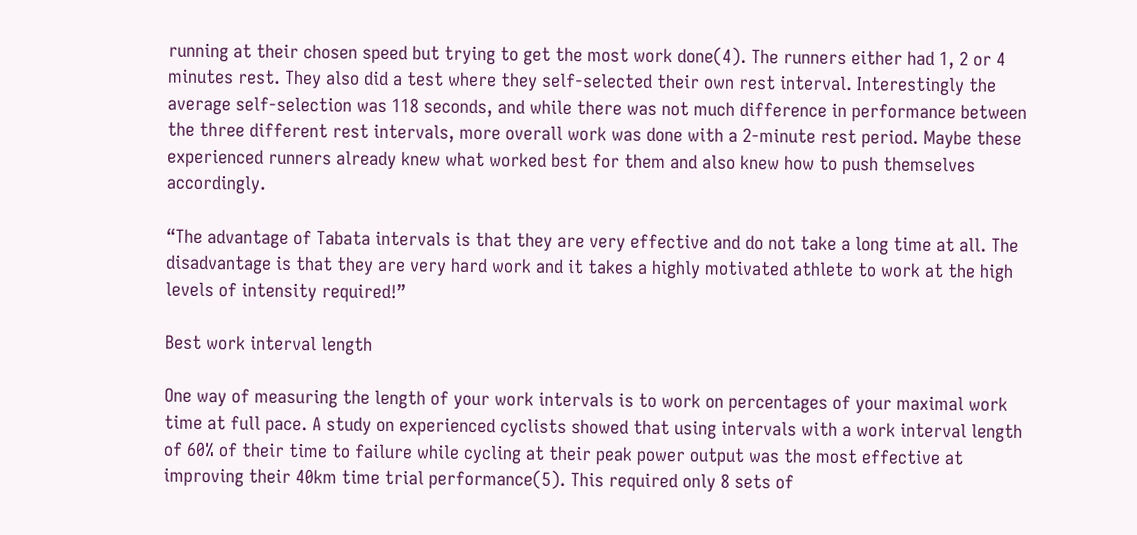running at their chosen speed but trying to get the most work done(4). The runners either had 1, 2 or 4 minutes rest. They also did a test where they self-selected their own rest interval. Interestingly the average self-selection was 118 seconds, and while there was not much difference in performance between the three different rest intervals, more overall work was done with a 2-minute rest period. Maybe these experienced runners already knew what worked best for them and also knew how to push themselves accordingly.

“The advantage of Tabata intervals is that they are very effective and do not take a long time at all. The disadvantage is that they are very hard work and it takes a highly motivated athlete to work at the high levels of intensity required!”

Best work interval length

One way of measuring the length of your work intervals is to work on percentages of your maximal work time at full pace. A study on experienced cyclists showed that using intervals with a work interval length of 60% of their time to failure while cycling at their peak power output was the most effective at improving their 40km time trial performance(5). This required only 8 sets of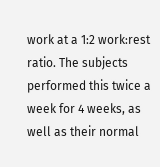work at a 1:2 work:rest ratio. The subjects performed this twice a week for 4 weeks, as well as their normal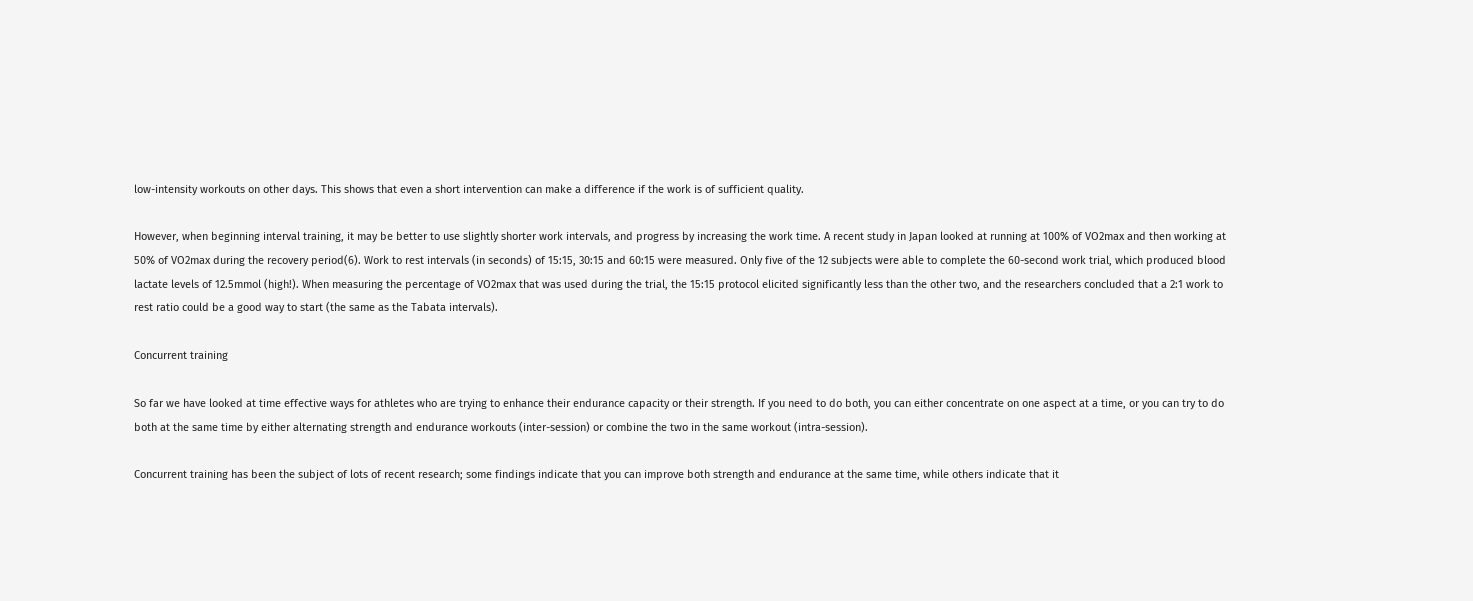low-intensity workouts on other days. This shows that even a short intervention can make a difference if the work is of sufficient quality.

However, when beginning interval training, it may be better to use slightly shorter work intervals, and progress by increasing the work time. A recent study in Japan looked at running at 100% of VO2max and then working at 50% of VO2max during the recovery period(6). Work to rest intervals (in seconds) of 15:15, 30:15 and 60:15 were measured. Only five of the 12 subjects were able to complete the 60-second work trial, which produced blood lactate levels of 12.5mmol (high!). When measuring the percentage of VO2max that was used during the trial, the 15:15 protocol elicited significantly less than the other two, and the researchers concluded that a 2:1 work to rest ratio could be a good way to start (the same as the Tabata intervals).

Concurrent training

So far we have looked at time effective ways for athletes who are trying to enhance their endurance capacity or their strength. If you need to do both, you can either concentrate on one aspect at a time, or you can try to do both at the same time by either alternating strength and endurance workouts (inter-session) or combine the two in the same workout (intra-session).

Concurrent training has been the subject of lots of recent research; some findings indicate that you can improve both strength and endurance at the same time, while others indicate that it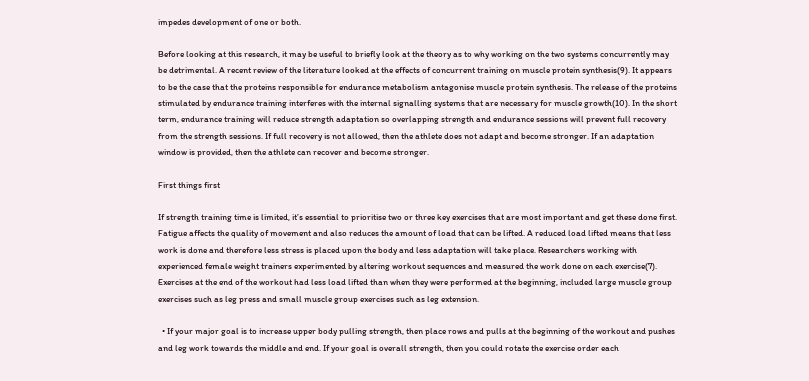impedes development of one or both.

Before looking at this research, it may be useful to briefly look at the theory as to why working on the two systems concurrently may be detrimental. A recent review of the literature looked at the effects of concurrent training on muscle protein synthesis(9). It appears to be the case that the proteins responsible for endurance metabolism antagonise muscle protein synthesis. The release of the proteins stimulated by endurance training interferes with the internal signalling systems that are necessary for muscle growth(10). In the short term, endurance training will reduce strength adaptation so overlapping strength and endurance sessions will prevent full recovery from the strength sessions. If full recovery is not allowed, then the athlete does not adapt and become stronger. If an adaptation window is provided, then the athlete can recover and become stronger.

First things first

If strength training time is limited, it’s essential to prioritise two or three key exercises that are most important and get these done first. Fatigue affects the quality of movement and also reduces the amount of load that can be lifted. A reduced load lifted means that less work is done and therefore less stress is placed upon the body and less adaptation will take place. Researchers working with experienced female weight trainers experimented by altering workout sequences and measured the work done on each exercise(7). Exercises at the end of the workout had less load lifted than when they were performed at the beginning, included large muscle group exercises such as leg press and small muscle group exercises such as leg extension.

  • If your major goal is to increase upper body pulling strength, then place rows and pulls at the beginning of the workout and pushes and leg work towards the middle and end. If your goal is overall strength, then you could rotate the exercise order each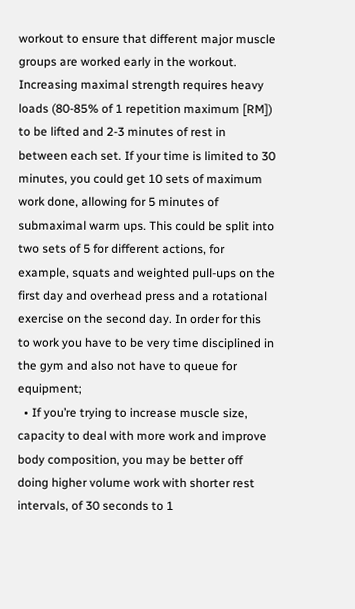workout to ensure that different major muscle groups are worked early in the workout. Increasing maximal strength requires heavy loads (80-85% of 1 repetition maximum [RM]) to be lifted and 2-3 minutes of rest in between each set. If your time is limited to 30 minutes, you could get 10 sets of maximum work done, allowing for 5 minutes of submaximal warm ups. This could be split into two sets of 5 for different actions, for example, squats and weighted pull-ups on the first day and overhead press and a rotational exercise on the second day. In order for this to work you have to be very time disciplined in the gym and also not have to queue for equipment;
  • If you’re trying to increase muscle size, capacity to deal with more work and improve body composition, you may be better off doing higher volume work with shorter rest intervals, of 30 seconds to 1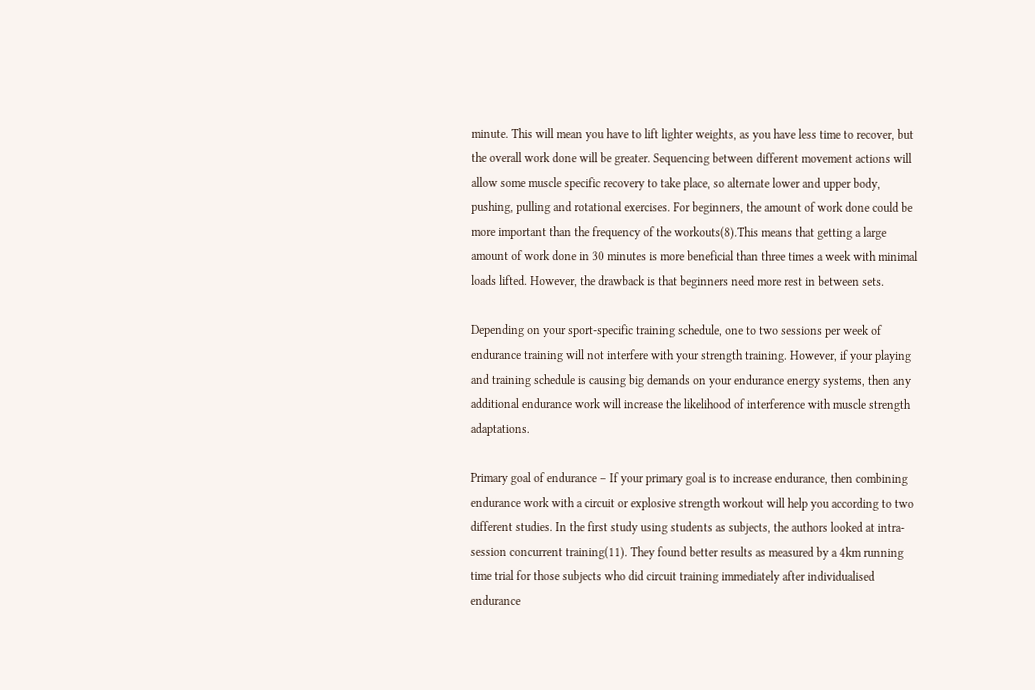minute. This will mean you have to lift lighter weights, as you have less time to recover, but the overall work done will be greater. Sequencing between different movement actions will allow some muscle specific recovery to take place, so alternate lower and upper body, pushing, pulling and rotational exercises. For beginners, the amount of work done could be more important than the frequency of the workouts(8).This means that getting a large amount of work done in 30 minutes is more beneficial than three times a week with minimal loads lifted. However, the drawback is that beginners need more rest in between sets.

Depending on your sport-specific training schedule, one to two sessions per week of endurance training will not interfere with your strength training. However, if your playing and training schedule is causing big demands on your endurance energy systems, then any additional endurance work will increase the likelihood of interference with muscle strength adaptations.

Primary goal of endurance – If your primary goal is to increase endurance, then combining endurance work with a circuit or explosive strength workout will help you according to two different studies. In the first study using students as subjects, the authors looked at intra-session concurrent training(11). They found better results as measured by a 4km running time trial for those subjects who did circuit training immediately after individualised endurance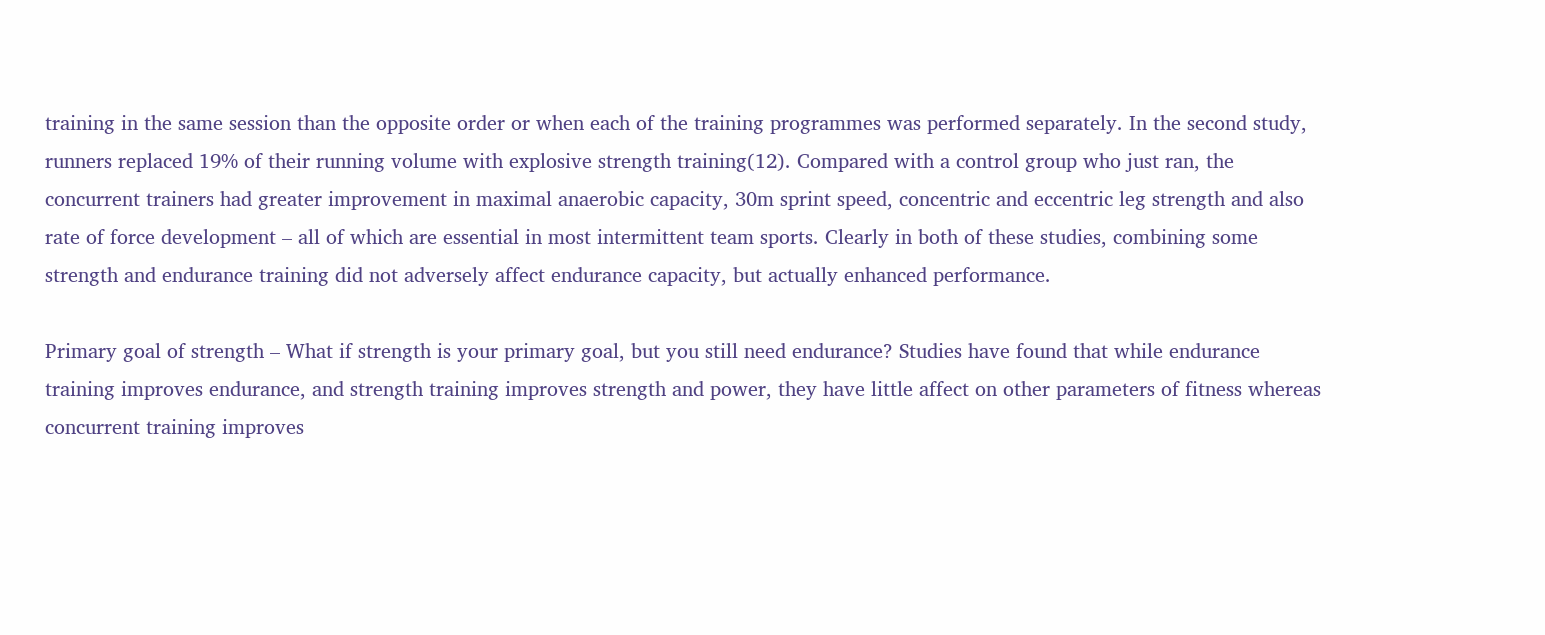training in the same session than the opposite order or when each of the training programmes was performed separately. In the second study, runners replaced 19% of their running volume with explosive strength training(12). Compared with a control group who just ran, the concurrent trainers had greater improvement in maximal anaerobic capacity, 30m sprint speed, concentric and eccentric leg strength and also rate of force development – all of which are essential in most intermittent team sports. Clearly in both of these studies, combining some strength and endurance training did not adversely affect endurance capacity, but actually enhanced performance.

Primary goal of strength – What if strength is your primary goal, but you still need endurance? Studies have found that while endurance training improves endurance, and strength training improves strength and power, they have little affect on other parameters of fitness whereas concurrent training improves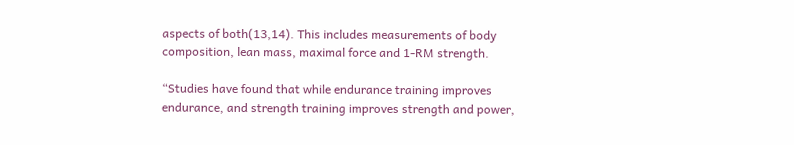aspects of both(13,14). This includes measurements of body composition, lean mass, maximal force and 1-RM strength.

“Studies have found that while endurance training improves endurance, and strength training improves strength and power,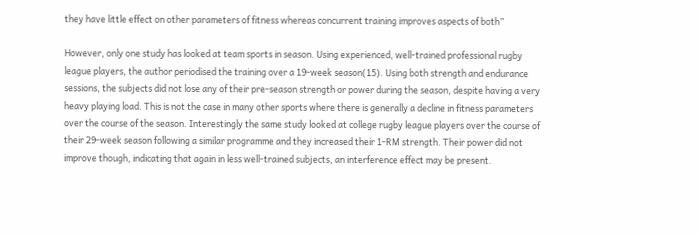they have little effect on other parameters of fitness whereas concurrent training improves aspects of both”

However, only one study has looked at team sports in season. Using experienced, well-trained professional rugby league players, the author periodised the training over a 19-week season(15). Using both strength and endurance sessions, the subjects did not lose any of their pre-season strength or power during the season, despite having a very heavy playing load. This is not the case in many other sports where there is generally a decline in fitness parameters over the course of the season. Interestingly the same study looked at college rugby league players over the course of their 29-week season following a similar programme and they increased their 1-RM strength. Their power did not improve though, indicating that again in less well-trained subjects, an interference effect may be present.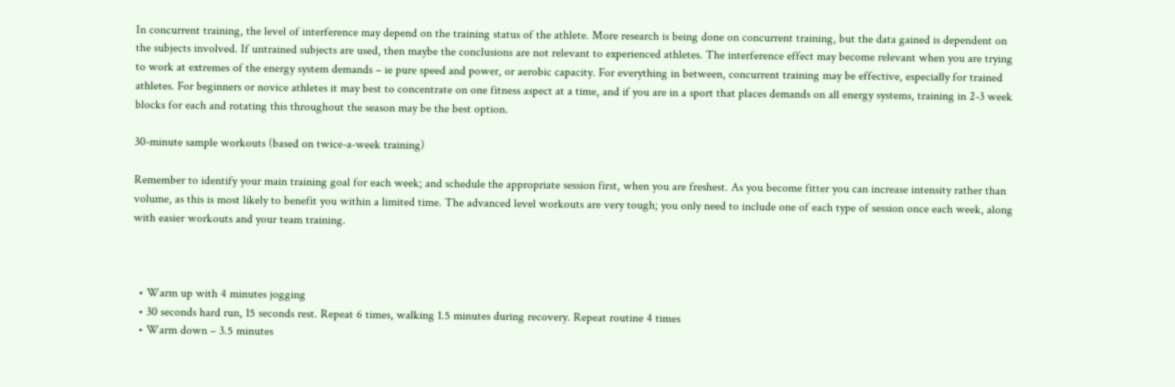In concurrent training, the level of interference may depend on the training status of the athlete. More research is being done on concurrent training, but the data gained is dependent on the subjects involved. If untrained subjects are used, then maybe the conclusions are not relevant to experienced athletes. The interference effect may become relevant when you are trying to work at extremes of the energy system demands – ie pure speed and power, or aerobic capacity. For everything in between, concurrent training may be effective, especially for trained athletes. For beginners or novice athletes it may best to concentrate on one fitness aspect at a time, and if you are in a sport that places demands on all energy systems, training in 2-3 week blocks for each and rotating this throughout the season may be the best option.

30-minute sample workouts (based on twice-a-week training)

Remember to identify your main training goal for each week; and schedule the appropriate session first, when you are freshest. As you become fitter you can increase intensity rather than volume, as this is most likely to benefit you within a limited time. The advanced level workouts are very tough; you only need to include one of each type of session once each week, along with easier workouts and your team training.



  • Warm up with 4 minutes jogging
  • 30 seconds hard run, 15 seconds rest. Repeat 6 times, walking 1.5 minutes during recovery. Repeat routine 4 times
  • Warm down – 3.5 minutes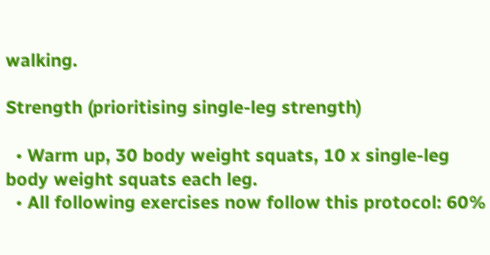walking.

Strength (prioritising single-leg strength)

  • Warm up, 30 body weight squats, 10 x single-leg body weight squats each leg.
  • All following exercises now follow this protocol: 60%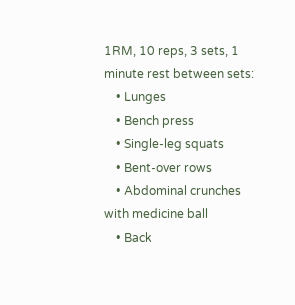1RM, 10 reps, 3 sets, 1 minute rest between sets:
    • Lunges
    • Bench press
    • Single-leg squats
    • Bent-over rows
    • Abdominal crunches with medicine ball
    • Back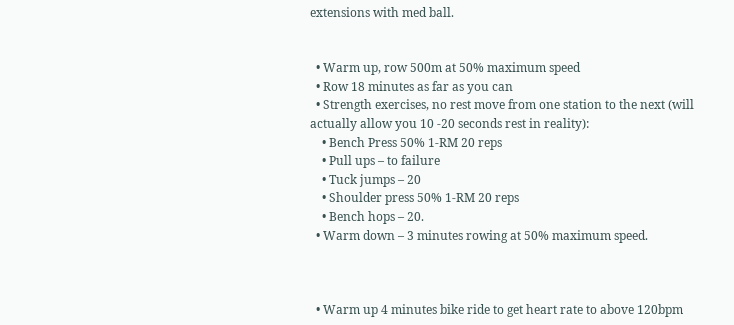extensions with med ball.


  • Warm up, row 500m at 50% maximum speed
  • Row 18 minutes as far as you can
  • Strength exercises, no rest move from one station to the next (will actually allow you 10 -20 seconds rest in reality):
    • Bench Press 50% 1-RM 20 reps
    • Pull ups – to failure
    • Tuck jumps – 20
    • Shoulder press 50% 1-RM 20 reps
    • Bench hops – 20.
  • Warm down – 3 minutes rowing at 50% maximum speed.



  • Warm up 4 minutes bike ride to get heart rate to above 120bpm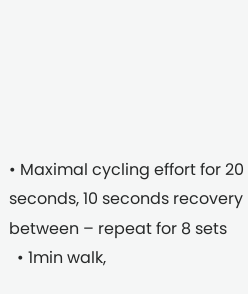• Maximal cycling effort for 20 seconds, 10 seconds recovery between – repeat for 8 sets
  • 1min walk,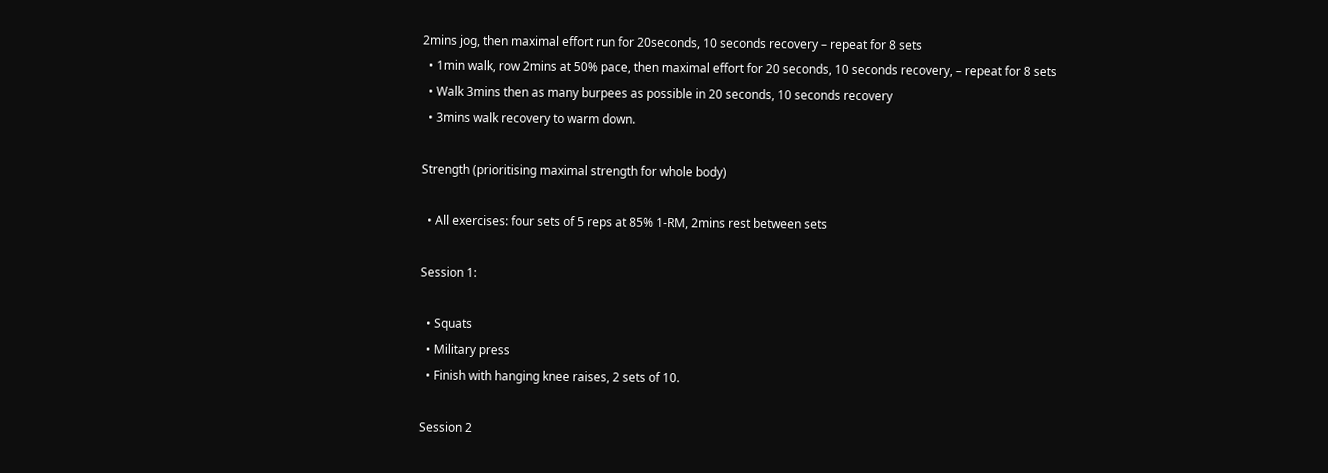2mins jog, then maximal effort run for 20seconds, 10 seconds recovery – repeat for 8 sets
  • 1min walk, row 2mins at 50% pace, then maximal effort for 20 seconds, 10 seconds recovery, – repeat for 8 sets
  • Walk 3mins then as many burpees as possible in 20 seconds, 10 seconds recovery
  • 3mins walk recovery to warm down.

Strength (prioritising maximal strength for whole body)

  • All exercises: four sets of 5 reps at 85% 1-RM, 2mins rest between sets

Session 1:

  • Squats
  • Military press
  • Finish with hanging knee raises, 2 sets of 10.

Session 2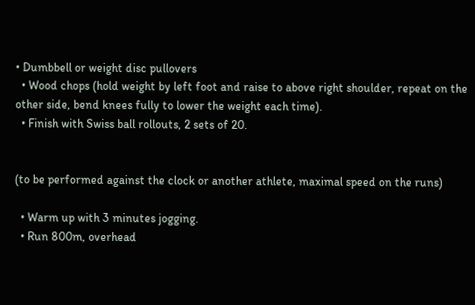• Dumbbell or weight disc pullovers
  • Wood chops (hold weight by left foot and raise to above right shoulder, repeat on the other side, bend knees fully to lower the weight each time).
  • Finish with Swiss ball rollouts, 2 sets of 20.


(to be performed against the clock or another athlete, maximal speed on the runs)

  • Warm up with 3 minutes jogging.
  • Run 800m, overhead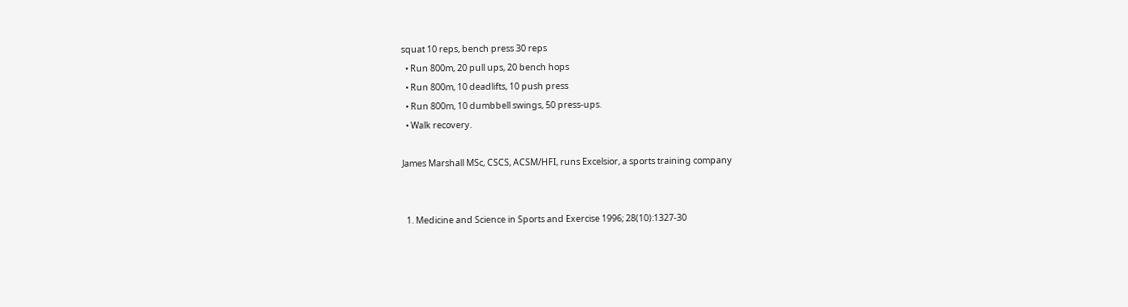squat 10 reps, bench press 30 reps
  • Run 800m, 20 pull ups, 20 bench hops
  • Run 800m, 10 deadlifts, 10 push press
  • Run 800m, 10 dumbbell swings, 50 press-ups.
  • Walk recovery.

James Marshall MSc, CSCS, ACSM/HFI, runs Excelsior, a sports training company


  1. Medicine and Science in Sports and Exercise 1996; 28(10):1327-30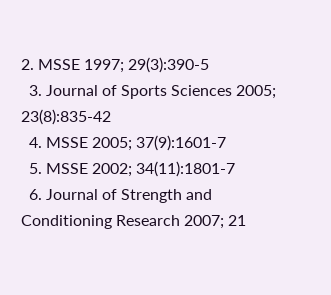2. MSSE 1997; 29(3):390-5
  3. Journal of Sports Sciences 2005; 23(8):835-42
  4. MSSE 2005; 37(9):1601-7
  5. MSSE 2002; 34(11):1801-7
  6. Journal of Strength and Conditioning Research 2007; 21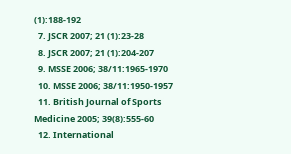(1):188-192
  7. JSCR 2007; 21 (1):23-28
  8. JSCR 2007; 21 (1):204-207
  9. MSSE 2006; 38/11:1965-1970
  10. MSSE 2006; 38/11:1950-1957
  11. British Journal of Sports Medicine 2005; 39(8):555-60
  12. International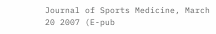Journal of Sports Medicine, March 20 2007 (E-pub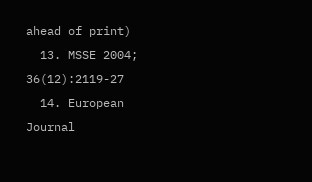ahead of print)
  13. MSSE 2004; 36(12):2119-27
  14. European Journal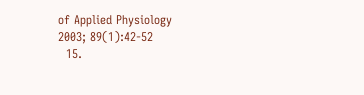of Applied Physiology 2003; 89(1):42-52
  15.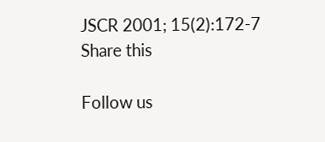JSCR 2001; 15(2):172-7
Share this

Follow us